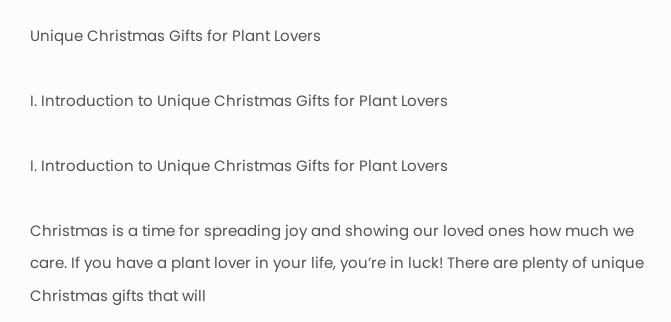Unique Christmas Gifts for Plant Lovers

I. Introduction to Unique Christmas Gifts for Plant Lovers

I. Introduction to Unique Christmas Gifts for Plant Lovers

Christmas is a time for spreading joy and showing our loved ones how much we care. If you have a plant lover in your life, you’re in luck! There are plenty of unique Christmas gifts that will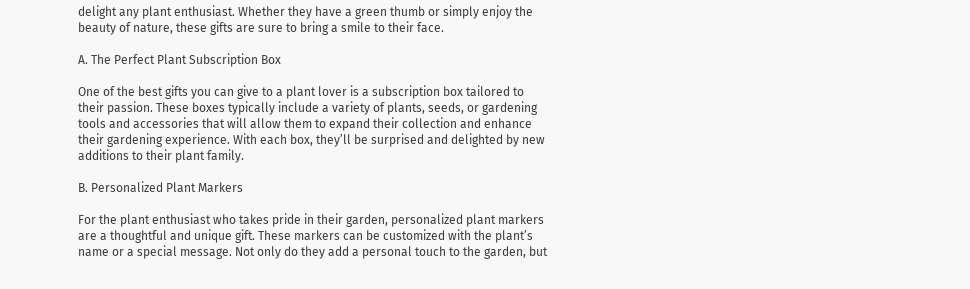delight any plant enthusiast. Whether they have a green thumb or simply enjoy the beauty of nature, these gifts are sure to bring a smile to their face.

A. The Perfect Plant Subscription Box

One of the best gifts you can give to a plant lover is a subscription box tailored to their passion. These boxes typically include a variety of plants, seeds, or gardening tools and accessories that will allow them to expand their collection and enhance their gardening experience. With each box, they’ll be surprised and delighted by new additions to their plant family.

B. Personalized Plant Markers

For the plant enthusiast who takes pride in their garden, personalized plant markers are a thoughtful and unique gift. These markers can be customized with the plant’s name or a special message. Not only do they add a personal touch to the garden, but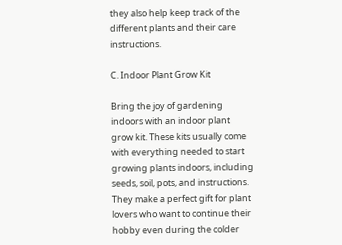they also help keep track of the different plants and their care instructions.

C. Indoor Plant Grow Kit

Bring the joy of gardening indoors with an indoor plant grow kit. These kits usually come with everything needed to start growing plants indoors, including seeds, soil, pots, and instructions. They make a perfect gift for plant lovers who want to continue their hobby even during the colder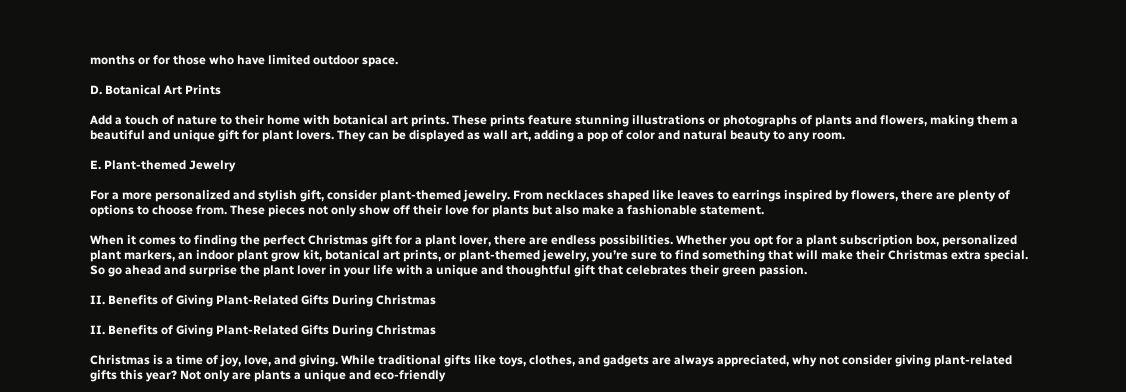months or for those who have limited outdoor space.

D. Botanical Art Prints

Add a touch of nature to their home with botanical art prints. These prints feature stunning illustrations or photographs of plants and flowers, making them a beautiful and unique gift for plant lovers. They can be displayed as wall art, adding a pop of color and natural beauty to any room.

E. Plant-themed Jewelry

For a more personalized and stylish gift, consider plant-themed jewelry. From necklaces shaped like leaves to earrings inspired by flowers, there are plenty of options to choose from. These pieces not only show off their love for plants but also make a fashionable statement.

When it comes to finding the perfect Christmas gift for a plant lover, there are endless possibilities. Whether you opt for a plant subscription box, personalized plant markers, an indoor plant grow kit, botanical art prints, or plant-themed jewelry, you’re sure to find something that will make their Christmas extra special. So go ahead and surprise the plant lover in your life with a unique and thoughtful gift that celebrates their green passion.

II. Benefits of Giving Plant-Related Gifts During Christmas

II. Benefits of Giving Plant-Related Gifts During Christmas

Christmas is a time of joy, love, and giving. While traditional gifts like toys, clothes, and gadgets are always appreciated, why not consider giving plant-related gifts this year? Not only are plants a unique and eco-friendly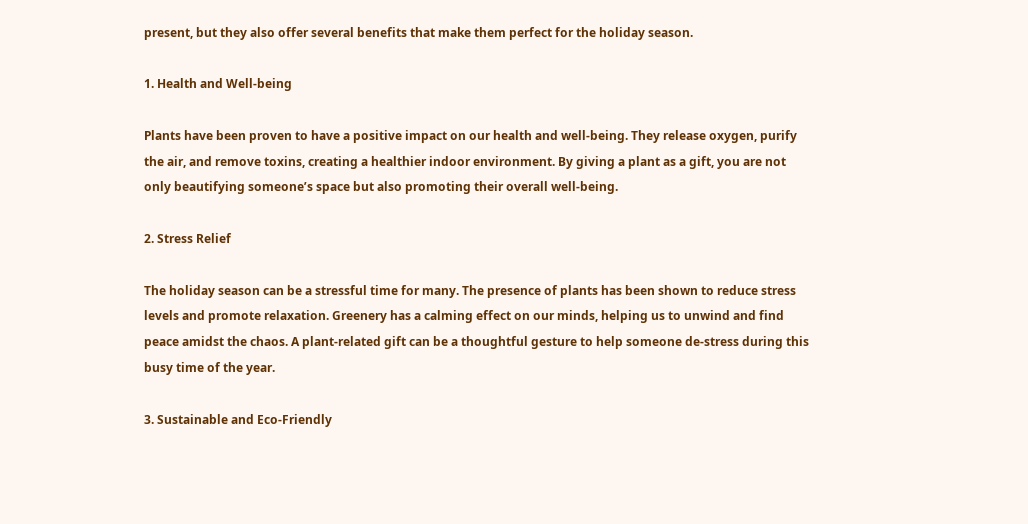present, but they also offer several benefits that make them perfect for the holiday season.

1. Health and Well-being

Plants have been proven to have a positive impact on our health and well-being. They release oxygen, purify the air, and remove toxins, creating a healthier indoor environment. By giving a plant as a gift, you are not only beautifying someone’s space but also promoting their overall well-being.

2. Stress Relief

The holiday season can be a stressful time for many. The presence of plants has been shown to reduce stress levels and promote relaxation. Greenery has a calming effect on our minds, helping us to unwind and find peace amidst the chaos. A plant-related gift can be a thoughtful gesture to help someone de-stress during this busy time of the year.

3. Sustainable and Eco-Friendly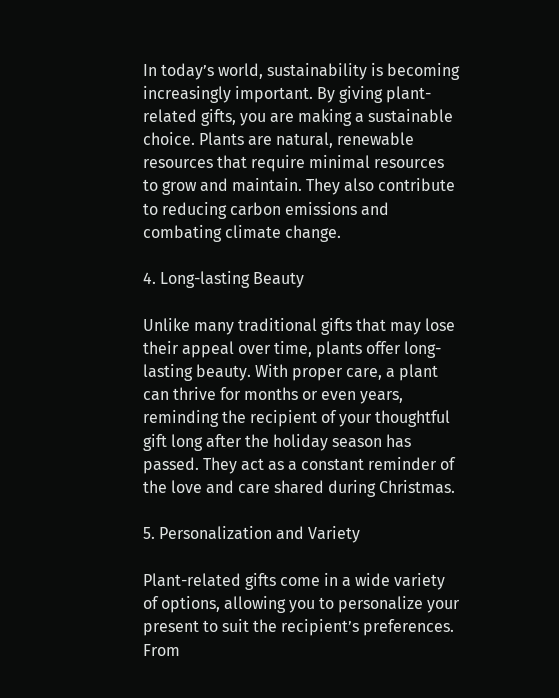In today’s world, sustainability is becoming increasingly important. By giving plant-related gifts, you are making a sustainable choice. Plants are natural, renewable resources that require minimal resources to grow and maintain. They also contribute to reducing carbon emissions and combating climate change.

4. Long-lasting Beauty

Unlike many traditional gifts that may lose their appeal over time, plants offer long-lasting beauty. With proper care, a plant can thrive for months or even years, reminding the recipient of your thoughtful gift long after the holiday season has passed. They act as a constant reminder of the love and care shared during Christmas.

5. Personalization and Variety

Plant-related gifts come in a wide variety of options, allowing you to personalize your present to suit the recipient’s preferences. From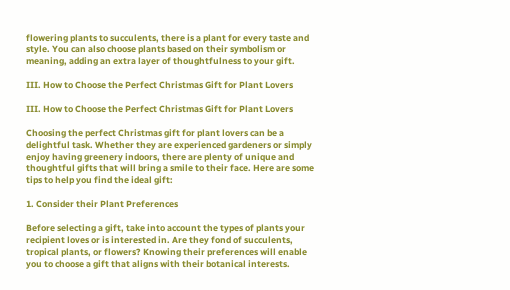flowering plants to succulents, there is a plant for every taste and style. You can also choose plants based on their symbolism or meaning, adding an extra layer of thoughtfulness to your gift.

III. How to Choose the Perfect Christmas Gift for Plant Lovers

III. How to Choose the Perfect Christmas Gift for Plant Lovers

Choosing the perfect Christmas gift for plant lovers can be a delightful task. Whether they are experienced gardeners or simply enjoy having greenery indoors, there are plenty of unique and thoughtful gifts that will bring a smile to their face. Here are some tips to help you find the ideal gift:

1. Consider their Plant Preferences

Before selecting a gift, take into account the types of plants your recipient loves or is interested in. Are they fond of succulents, tropical plants, or flowers? Knowing their preferences will enable you to choose a gift that aligns with their botanical interests.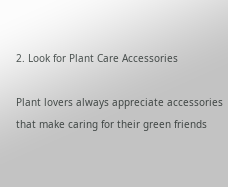2. Look for Plant Care Accessories

Plant lovers always appreciate accessories that make caring for their green friends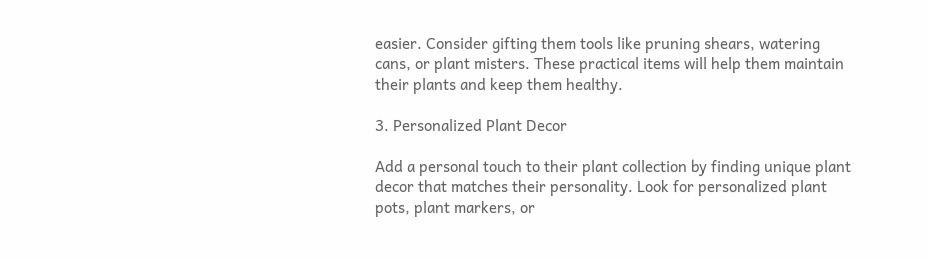easier. Consider gifting them tools like pruning shears, watering cans, or plant misters. These practical items will help them maintain their plants and keep them healthy.

3. Personalized Plant Decor

Add a personal touch to their plant collection by finding unique plant decor that matches their personality. Look for personalized plant pots, plant markers, or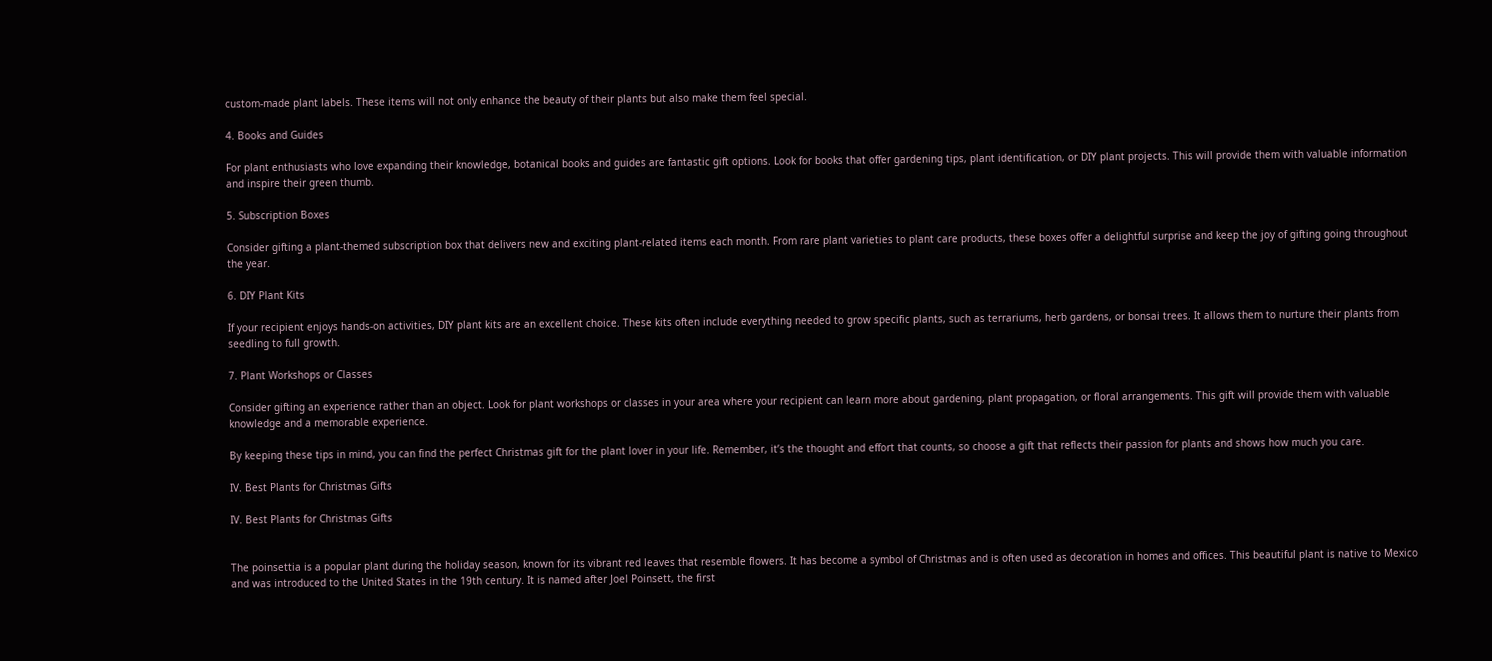custom-made plant labels. These items will not only enhance the beauty of their plants but also make them feel special.

4. Books and Guides

For plant enthusiasts who love expanding their knowledge, botanical books and guides are fantastic gift options. Look for books that offer gardening tips, plant identification, or DIY plant projects. This will provide them with valuable information and inspire their green thumb.

5. Subscription Boxes

Consider gifting a plant-themed subscription box that delivers new and exciting plant-related items each month. From rare plant varieties to plant care products, these boxes offer a delightful surprise and keep the joy of gifting going throughout the year.

6. DIY Plant Kits

If your recipient enjoys hands-on activities, DIY plant kits are an excellent choice. These kits often include everything needed to grow specific plants, such as terrariums, herb gardens, or bonsai trees. It allows them to nurture their plants from seedling to full growth.

7. Plant Workshops or Classes

Consider gifting an experience rather than an object. Look for plant workshops or classes in your area where your recipient can learn more about gardening, plant propagation, or floral arrangements. This gift will provide them with valuable knowledge and a memorable experience.

By keeping these tips in mind, you can find the perfect Christmas gift for the plant lover in your life. Remember, it’s the thought and effort that counts, so choose a gift that reflects their passion for plants and shows how much you care.

IV. Best Plants for Christmas Gifts

IV. Best Plants for Christmas Gifts


The poinsettia is a popular plant during the holiday season, known for its vibrant red leaves that resemble flowers. It has become a symbol of Christmas and is often used as decoration in homes and offices. This beautiful plant is native to Mexico and was introduced to the United States in the 19th century. It is named after Joel Poinsett, the first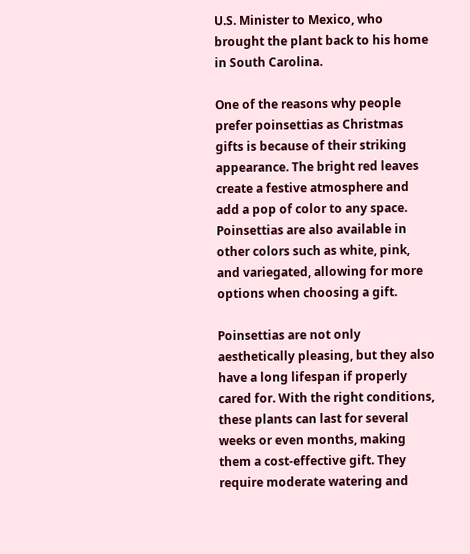U.S. Minister to Mexico, who brought the plant back to his home in South Carolina.

One of the reasons why people prefer poinsettias as Christmas gifts is because of their striking appearance. The bright red leaves create a festive atmosphere and add a pop of color to any space. Poinsettias are also available in other colors such as white, pink, and variegated, allowing for more options when choosing a gift.

Poinsettias are not only aesthetically pleasing, but they also have a long lifespan if properly cared for. With the right conditions, these plants can last for several weeks or even months, making them a cost-effective gift. They require moderate watering and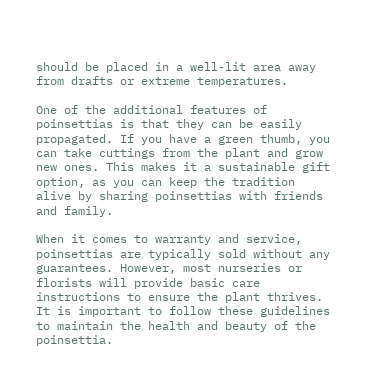should be placed in a well-lit area away from drafts or extreme temperatures.

One of the additional features of poinsettias is that they can be easily propagated. If you have a green thumb, you can take cuttings from the plant and grow new ones. This makes it a sustainable gift option, as you can keep the tradition alive by sharing poinsettias with friends and family.

When it comes to warranty and service, poinsettias are typically sold without any guarantees. However, most nurseries or florists will provide basic care instructions to ensure the plant thrives. It is important to follow these guidelines to maintain the health and beauty of the poinsettia.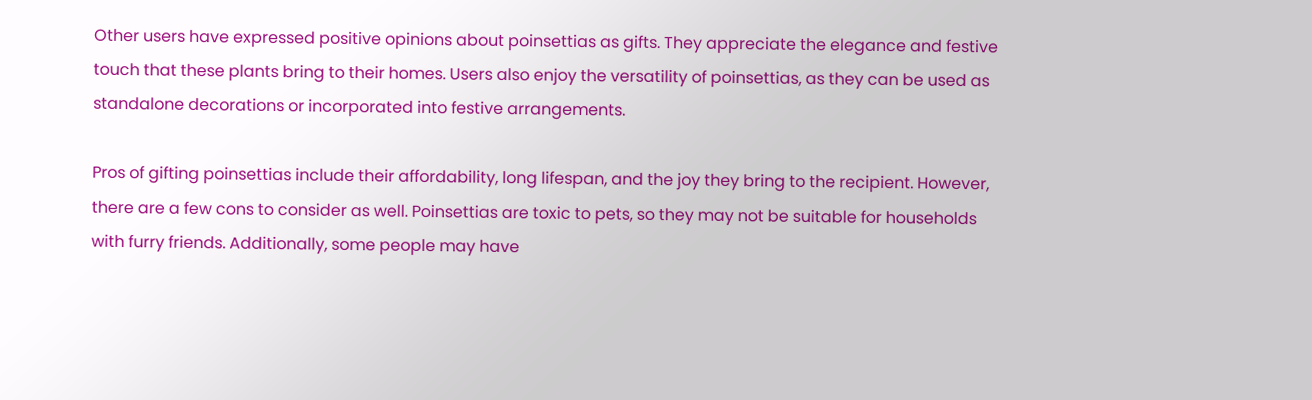Other users have expressed positive opinions about poinsettias as gifts. They appreciate the elegance and festive touch that these plants bring to their homes. Users also enjoy the versatility of poinsettias, as they can be used as standalone decorations or incorporated into festive arrangements.

Pros of gifting poinsettias include their affordability, long lifespan, and the joy they bring to the recipient. However, there are a few cons to consider as well. Poinsettias are toxic to pets, so they may not be suitable for households with furry friends. Additionally, some people may have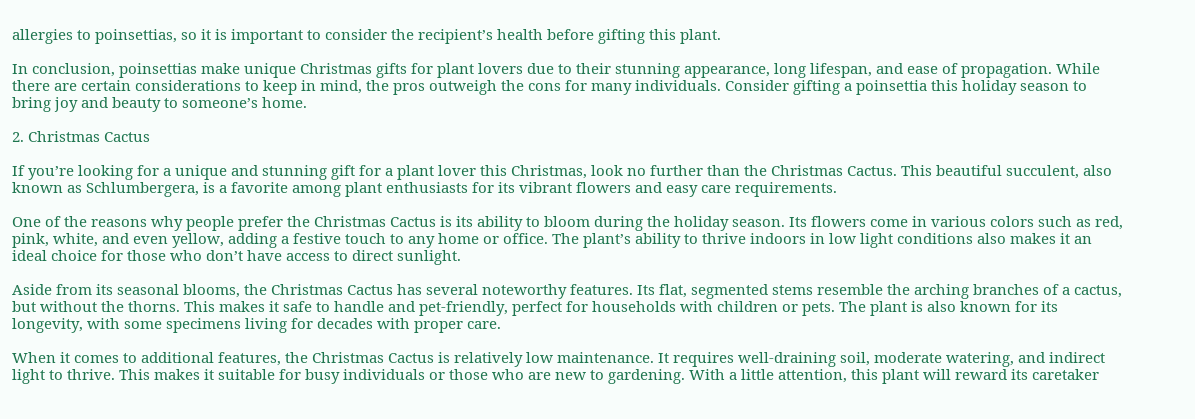allergies to poinsettias, so it is important to consider the recipient’s health before gifting this plant.

In conclusion, poinsettias make unique Christmas gifts for plant lovers due to their stunning appearance, long lifespan, and ease of propagation. While there are certain considerations to keep in mind, the pros outweigh the cons for many individuals. Consider gifting a poinsettia this holiday season to bring joy and beauty to someone’s home.

2. Christmas Cactus

If you’re looking for a unique and stunning gift for a plant lover this Christmas, look no further than the Christmas Cactus. This beautiful succulent, also known as Schlumbergera, is a favorite among plant enthusiasts for its vibrant flowers and easy care requirements.

One of the reasons why people prefer the Christmas Cactus is its ability to bloom during the holiday season. Its flowers come in various colors such as red, pink, white, and even yellow, adding a festive touch to any home or office. The plant’s ability to thrive indoors in low light conditions also makes it an ideal choice for those who don’t have access to direct sunlight.

Aside from its seasonal blooms, the Christmas Cactus has several noteworthy features. Its flat, segmented stems resemble the arching branches of a cactus, but without the thorns. This makes it safe to handle and pet-friendly, perfect for households with children or pets. The plant is also known for its longevity, with some specimens living for decades with proper care.

When it comes to additional features, the Christmas Cactus is relatively low maintenance. It requires well-draining soil, moderate watering, and indirect light to thrive. This makes it suitable for busy individuals or those who are new to gardening. With a little attention, this plant will reward its caretaker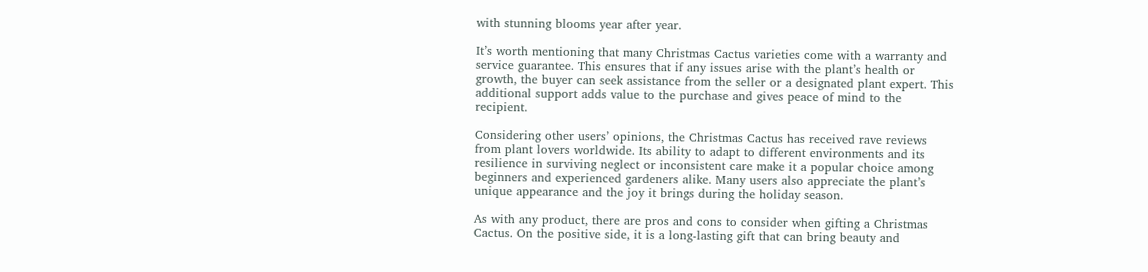with stunning blooms year after year.

It’s worth mentioning that many Christmas Cactus varieties come with a warranty and service guarantee. This ensures that if any issues arise with the plant’s health or growth, the buyer can seek assistance from the seller or a designated plant expert. This additional support adds value to the purchase and gives peace of mind to the recipient.

Considering other users’ opinions, the Christmas Cactus has received rave reviews from plant lovers worldwide. Its ability to adapt to different environments and its resilience in surviving neglect or inconsistent care make it a popular choice among beginners and experienced gardeners alike. Many users also appreciate the plant’s unique appearance and the joy it brings during the holiday season.

As with any product, there are pros and cons to consider when gifting a Christmas Cactus. On the positive side, it is a long-lasting gift that can bring beauty and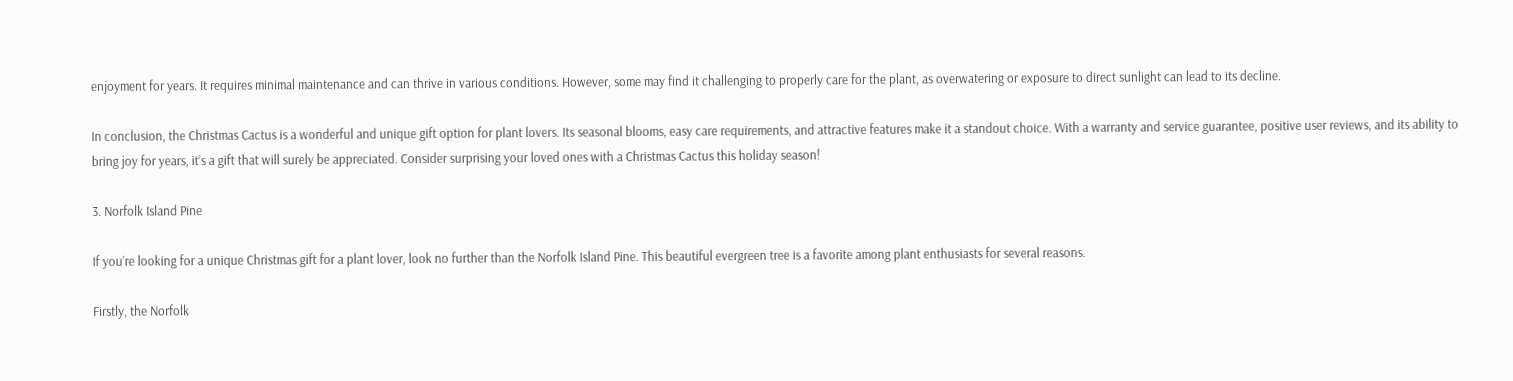enjoyment for years. It requires minimal maintenance and can thrive in various conditions. However, some may find it challenging to properly care for the plant, as overwatering or exposure to direct sunlight can lead to its decline.

In conclusion, the Christmas Cactus is a wonderful and unique gift option for plant lovers. Its seasonal blooms, easy care requirements, and attractive features make it a standout choice. With a warranty and service guarantee, positive user reviews, and its ability to bring joy for years, it’s a gift that will surely be appreciated. Consider surprising your loved ones with a Christmas Cactus this holiday season!

3. Norfolk Island Pine

If you’re looking for a unique Christmas gift for a plant lover, look no further than the Norfolk Island Pine. This beautiful evergreen tree is a favorite among plant enthusiasts for several reasons.

Firstly, the Norfolk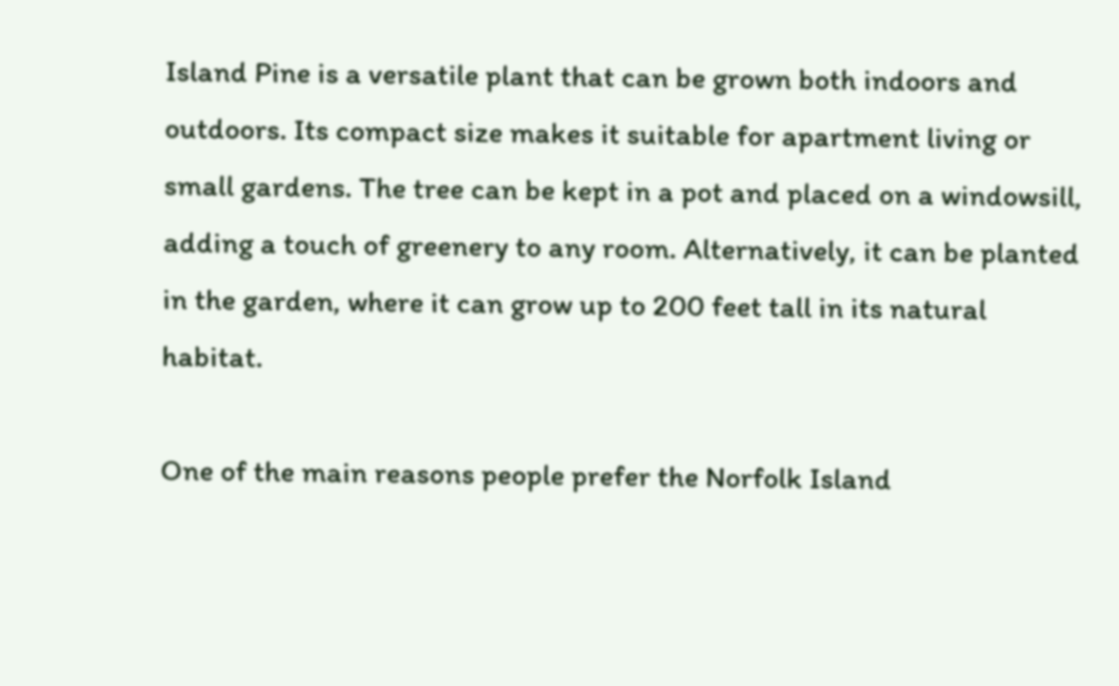Island Pine is a versatile plant that can be grown both indoors and outdoors. Its compact size makes it suitable for apartment living or small gardens. The tree can be kept in a pot and placed on a windowsill, adding a touch of greenery to any room. Alternatively, it can be planted in the garden, where it can grow up to 200 feet tall in its natural habitat.

One of the main reasons people prefer the Norfolk Island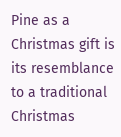Pine as a Christmas gift is its resemblance to a traditional Christmas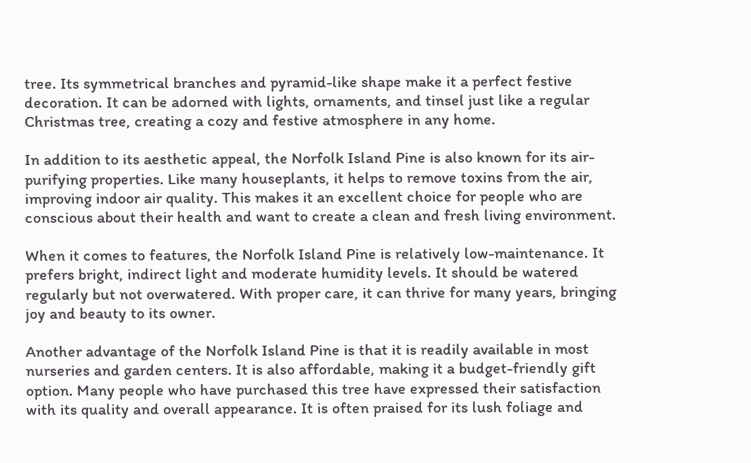tree. Its symmetrical branches and pyramid-like shape make it a perfect festive decoration. It can be adorned with lights, ornaments, and tinsel just like a regular Christmas tree, creating a cozy and festive atmosphere in any home.

In addition to its aesthetic appeal, the Norfolk Island Pine is also known for its air-purifying properties. Like many houseplants, it helps to remove toxins from the air, improving indoor air quality. This makes it an excellent choice for people who are conscious about their health and want to create a clean and fresh living environment.

When it comes to features, the Norfolk Island Pine is relatively low-maintenance. It prefers bright, indirect light and moderate humidity levels. It should be watered regularly but not overwatered. With proper care, it can thrive for many years, bringing joy and beauty to its owner.

Another advantage of the Norfolk Island Pine is that it is readily available in most nurseries and garden centers. It is also affordable, making it a budget-friendly gift option. Many people who have purchased this tree have expressed their satisfaction with its quality and overall appearance. It is often praised for its lush foliage and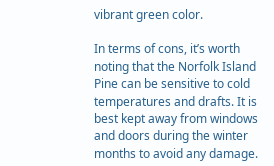vibrant green color.

In terms of cons, it’s worth noting that the Norfolk Island Pine can be sensitive to cold temperatures and drafts. It is best kept away from windows and doors during the winter months to avoid any damage.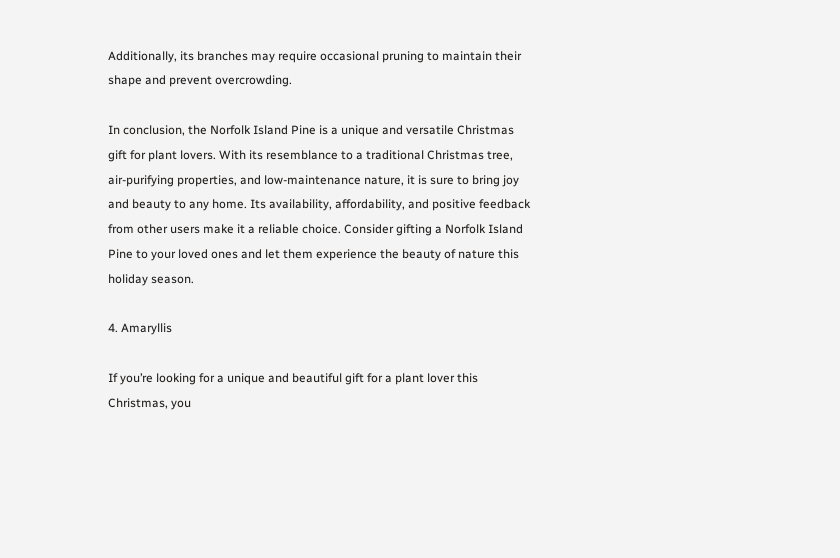Additionally, its branches may require occasional pruning to maintain their shape and prevent overcrowding.

In conclusion, the Norfolk Island Pine is a unique and versatile Christmas gift for plant lovers. With its resemblance to a traditional Christmas tree, air-purifying properties, and low-maintenance nature, it is sure to bring joy and beauty to any home. Its availability, affordability, and positive feedback from other users make it a reliable choice. Consider gifting a Norfolk Island Pine to your loved ones and let them experience the beauty of nature this holiday season.

4. Amaryllis

If you’re looking for a unique and beautiful gift for a plant lover this Christmas, you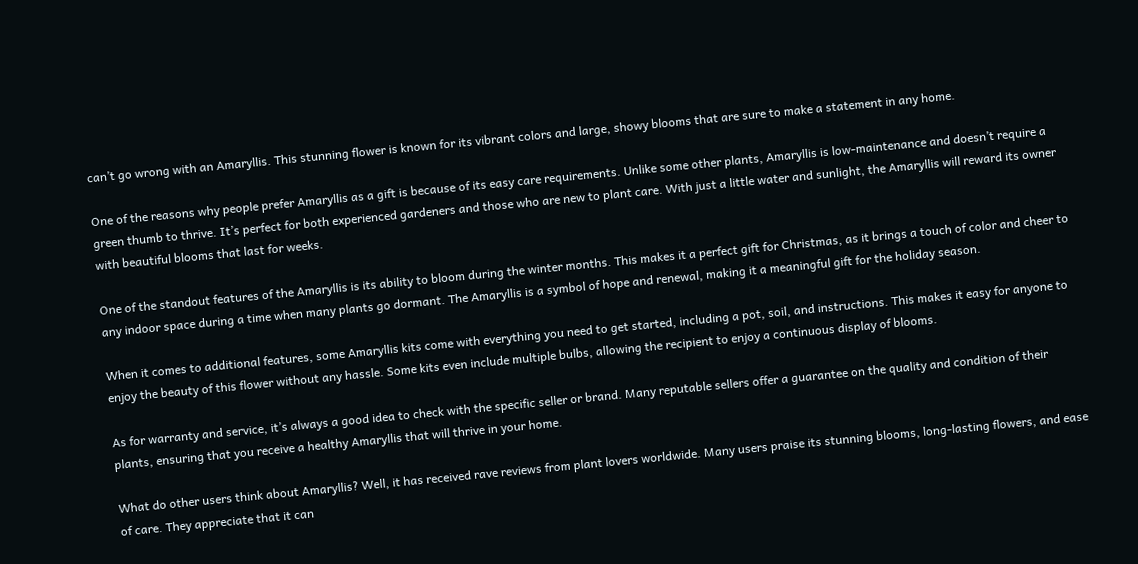can’t go wrong with an Amaryllis. This stunning flower is known for its vibrant colors and large, showy blooms that are sure to make a statement in any home.

One of the reasons why people prefer Amaryllis as a gift is because of its easy care requirements. Unlike some other plants, Amaryllis is low-maintenance and doesn’t require a green thumb to thrive. It’s perfect for both experienced gardeners and those who are new to plant care. With just a little water and sunlight, the Amaryllis will reward its owner with beautiful blooms that last for weeks.

One of the standout features of the Amaryllis is its ability to bloom during the winter months. This makes it a perfect gift for Christmas, as it brings a touch of color and cheer to any indoor space during a time when many plants go dormant. The Amaryllis is a symbol of hope and renewal, making it a meaningful gift for the holiday season.

When it comes to additional features, some Amaryllis kits come with everything you need to get started, including a pot, soil, and instructions. This makes it easy for anyone to enjoy the beauty of this flower without any hassle. Some kits even include multiple bulbs, allowing the recipient to enjoy a continuous display of blooms.

As for warranty and service, it’s always a good idea to check with the specific seller or brand. Many reputable sellers offer a guarantee on the quality and condition of their plants, ensuring that you receive a healthy Amaryllis that will thrive in your home.

What do other users think about Amaryllis? Well, it has received rave reviews from plant lovers worldwide. Many users praise its stunning blooms, long-lasting flowers, and ease of care. They appreciate that it can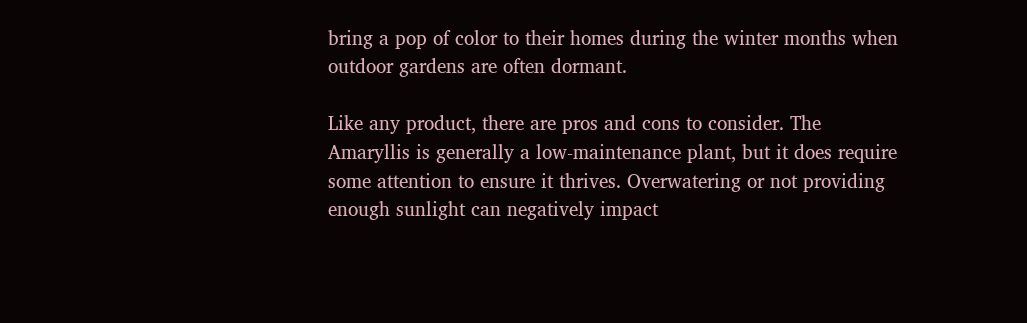bring a pop of color to their homes during the winter months when outdoor gardens are often dormant.

Like any product, there are pros and cons to consider. The Amaryllis is generally a low-maintenance plant, but it does require some attention to ensure it thrives. Overwatering or not providing enough sunlight can negatively impact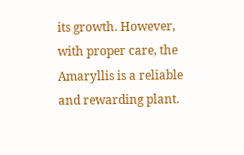its growth. However, with proper care, the Amaryllis is a reliable and rewarding plant.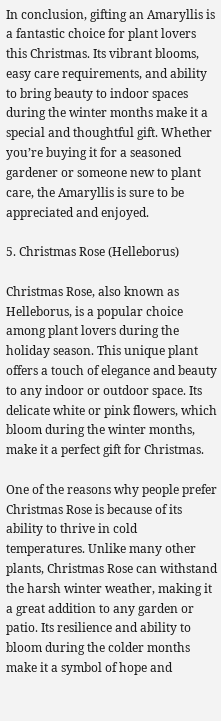In conclusion, gifting an Amaryllis is a fantastic choice for plant lovers this Christmas. Its vibrant blooms, easy care requirements, and ability to bring beauty to indoor spaces during the winter months make it a special and thoughtful gift. Whether you’re buying it for a seasoned gardener or someone new to plant care, the Amaryllis is sure to be appreciated and enjoyed.

5. Christmas Rose (Helleborus)

Christmas Rose, also known as Helleborus, is a popular choice among plant lovers during the holiday season. This unique plant offers a touch of elegance and beauty to any indoor or outdoor space. Its delicate white or pink flowers, which bloom during the winter months, make it a perfect gift for Christmas.

One of the reasons why people prefer Christmas Rose is because of its ability to thrive in cold temperatures. Unlike many other plants, Christmas Rose can withstand the harsh winter weather, making it a great addition to any garden or patio. Its resilience and ability to bloom during the colder months make it a symbol of hope and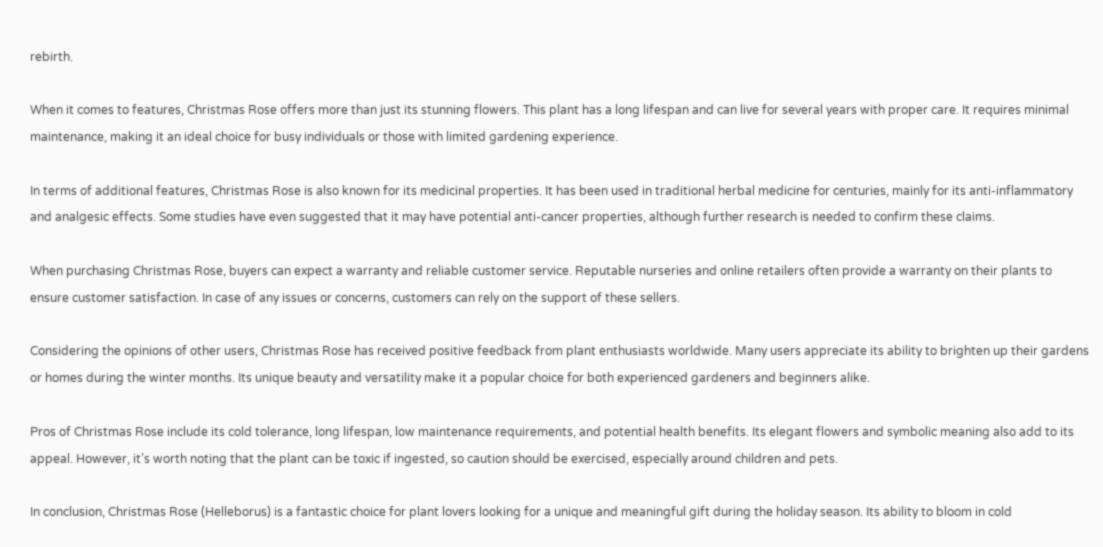rebirth.

When it comes to features, Christmas Rose offers more than just its stunning flowers. This plant has a long lifespan and can live for several years with proper care. It requires minimal maintenance, making it an ideal choice for busy individuals or those with limited gardening experience.

In terms of additional features, Christmas Rose is also known for its medicinal properties. It has been used in traditional herbal medicine for centuries, mainly for its anti-inflammatory and analgesic effects. Some studies have even suggested that it may have potential anti-cancer properties, although further research is needed to confirm these claims.

When purchasing Christmas Rose, buyers can expect a warranty and reliable customer service. Reputable nurseries and online retailers often provide a warranty on their plants to ensure customer satisfaction. In case of any issues or concerns, customers can rely on the support of these sellers.

Considering the opinions of other users, Christmas Rose has received positive feedback from plant enthusiasts worldwide. Many users appreciate its ability to brighten up their gardens or homes during the winter months. Its unique beauty and versatility make it a popular choice for both experienced gardeners and beginners alike.

Pros of Christmas Rose include its cold tolerance, long lifespan, low maintenance requirements, and potential health benefits. Its elegant flowers and symbolic meaning also add to its appeal. However, it’s worth noting that the plant can be toxic if ingested, so caution should be exercised, especially around children and pets.

In conclusion, Christmas Rose (Helleborus) is a fantastic choice for plant lovers looking for a unique and meaningful gift during the holiday season. Its ability to bloom in cold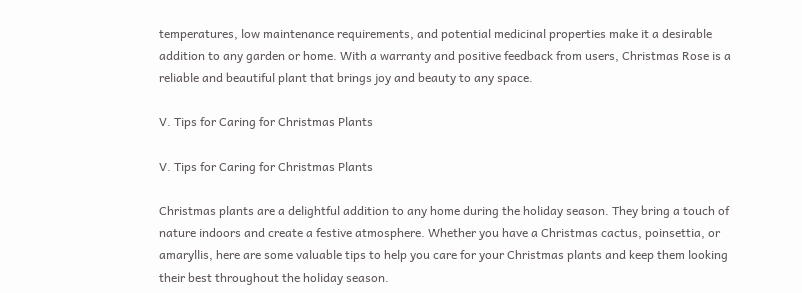temperatures, low maintenance requirements, and potential medicinal properties make it a desirable addition to any garden or home. With a warranty and positive feedback from users, Christmas Rose is a reliable and beautiful plant that brings joy and beauty to any space.

V. Tips for Caring for Christmas Plants

V. Tips for Caring for Christmas Plants

Christmas plants are a delightful addition to any home during the holiday season. They bring a touch of nature indoors and create a festive atmosphere. Whether you have a Christmas cactus, poinsettia, or amaryllis, here are some valuable tips to help you care for your Christmas plants and keep them looking their best throughout the holiday season.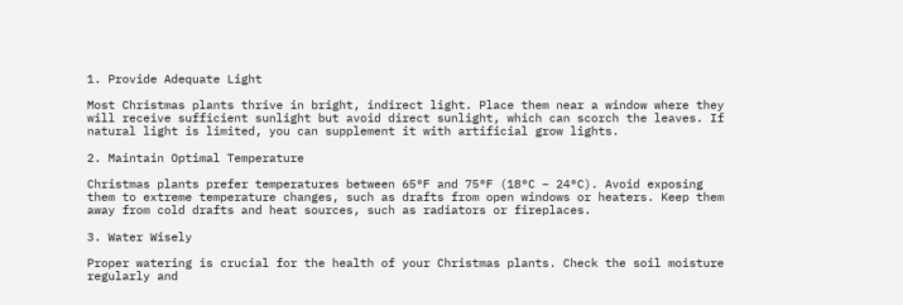1. Provide Adequate Light

Most Christmas plants thrive in bright, indirect light. Place them near a window where they will receive sufficient sunlight but avoid direct sunlight, which can scorch the leaves. If natural light is limited, you can supplement it with artificial grow lights.

2. Maintain Optimal Temperature

Christmas plants prefer temperatures between 65°F and 75°F (18°C – 24°C). Avoid exposing them to extreme temperature changes, such as drafts from open windows or heaters. Keep them away from cold drafts and heat sources, such as radiators or fireplaces.

3. Water Wisely

Proper watering is crucial for the health of your Christmas plants. Check the soil moisture regularly and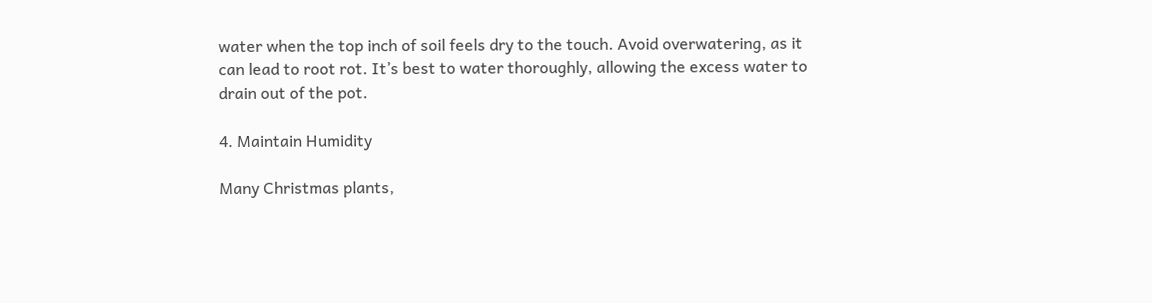water when the top inch of soil feels dry to the touch. Avoid overwatering, as it can lead to root rot. It’s best to water thoroughly, allowing the excess water to drain out of the pot.

4. Maintain Humidity

Many Christmas plants,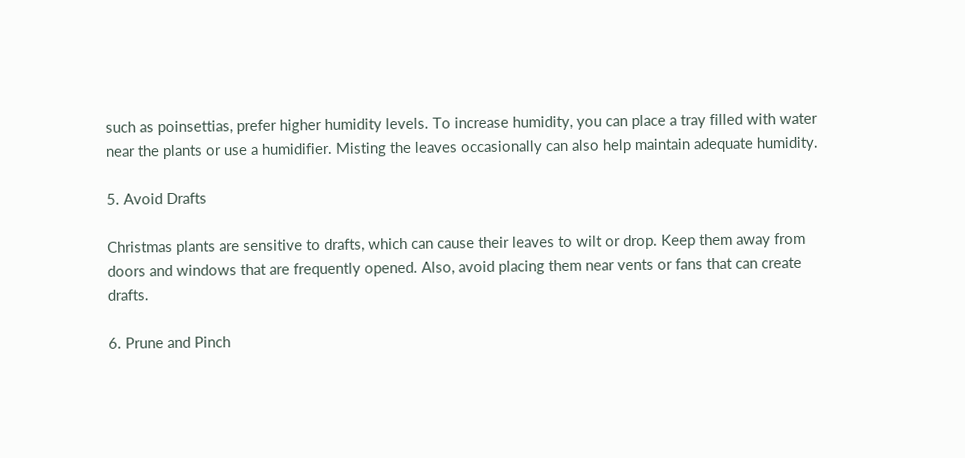such as poinsettias, prefer higher humidity levels. To increase humidity, you can place a tray filled with water near the plants or use a humidifier. Misting the leaves occasionally can also help maintain adequate humidity.

5. Avoid Drafts

Christmas plants are sensitive to drafts, which can cause their leaves to wilt or drop. Keep them away from doors and windows that are frequently opened. Also, avoid placing them near vents or fans that can create drafts.

6. Prune and Pinch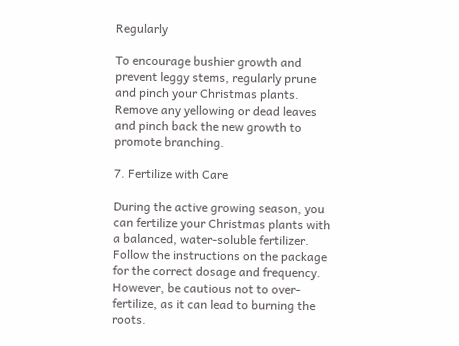Regularly

To encourage bushier growth and prevent leggy stems, regularly prune and pinch your Christmas plants. Remove any yellowing or dead leaves and pinch back the new growth to promote branching.

7. Fertilize with Care

During the active growing season, you can fertilize your Christmas plants with a balanced, water-soluble fertilizer. Follow the instructions on the package for the correct dosage and frequency. However, be cautious not to over-fertilize, as it can lead to burning the roots.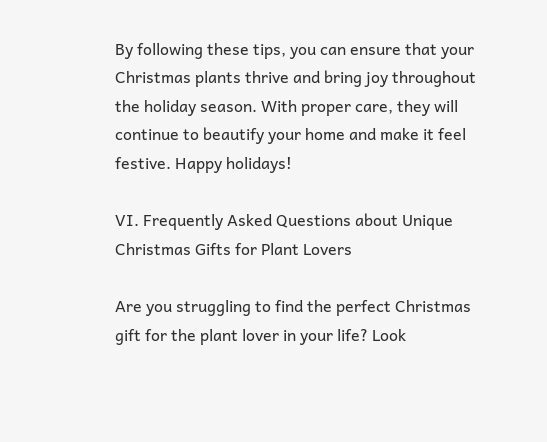By following these tips, you can ensure that your Christmas plants thrive and bring joy throughout the holiday season. With proper care, they will continue to beautify your home and make it feel festive. Happy holidays!

VI. Frequently Asked Questions about Unique Christmas Gifts for Plant Lovers

Are you struggling to find the perfect Christmas gift for the plant lover in your life? Look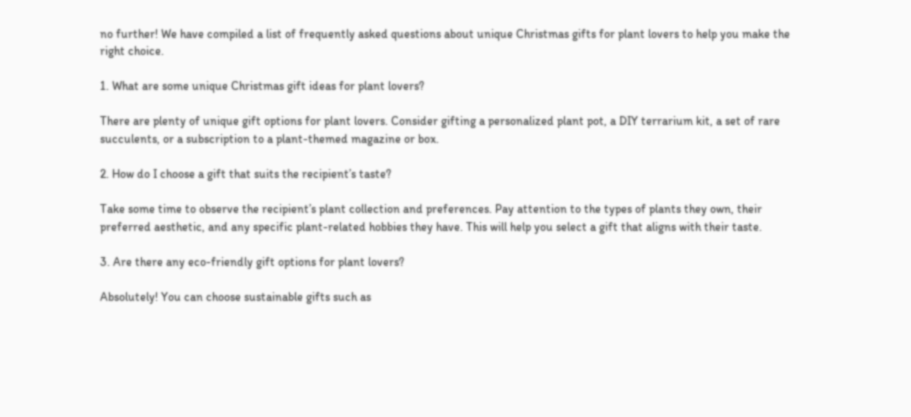no further! We have compiled a list of frequently asked questions about unique Christmas gifts for plant lovers to help you make the right choice.

1. What are some unique Christmas gift ideas for plant lovers?

There are plenty of unique gift options for plant lovers. Consider gifting a personalized plant pot, a DIY terrarium kit, a set of rare succulents, or a subscription to a plant-themed magazine or box.

2. How do I choose a gift that suits the recipient’s taste?

Take some time to observe the recipient’s plant collection and preferences. Pay attention to the types of plants they own, their preferred aesthetic, and any specific plant-related hobbies they have. This will help you select a gift that aligns with their taste.

3. Are there any eco-friendly gift options for plant lovers?

Absolutely! You can choose sustainable gifts such as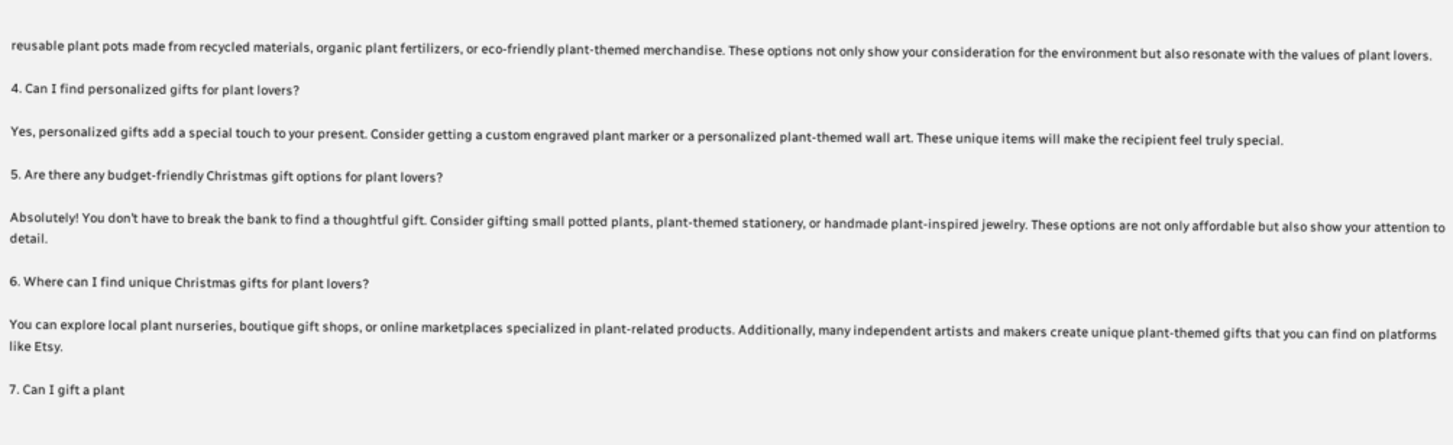reusable plant pots made from recycled materials, organic plant fertilizers, or eco-friendly plant-themed merchandise. These options not only show your consideration for the environment but also resonate with the values of plant lovers.

4. Can I find personalized gifts for plant lovers?

Yes, personalized gifts add a special touch to your present. Consider getting a custom engraved plant marker or a personalized plant-themed wall art. These unique items will make the recipient feel truly special.

5. Are there any budget-friendly Christmas gift options for plant lovers?

Absolutely! You don’t have to break the bank to find a thoughtful gift. Consider gifting small potted plants, plant-themed stationery, or handmade plant-inspired jewelry. These options are not only affordable but also show your attention to detail.

6. Where can I find unique Christmas gifts for plant lovers?

You can explore local plant nurseries, boutique gift shops, or online marketplaces specialized in plant-related products. Additionally, many independent artists and makers create unique plant-themed gifts that you can find on platforms like Etsy.

7. Can I gift a plant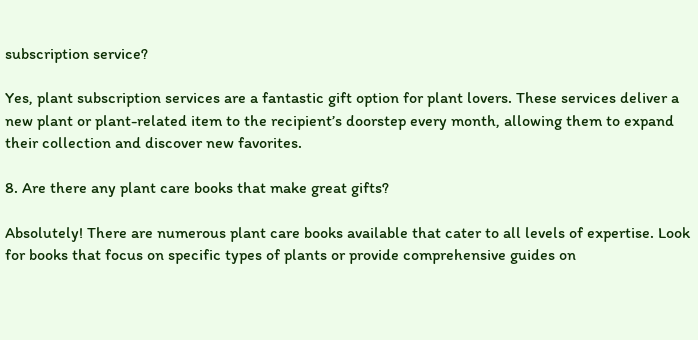subscription service?

Yes, plant subscription services are a fantastic gift option for plant lovers. These services deliver a new plant or plant-related item to the recipient’s doorstep every month, allowing them to expand their collection and discover new favorites.

8. Are there any plant care books that make great gifts?

Absolutely! There are numerous plant care books available that cater to all levels of expertise. Look for books that focus on specific types of plants or provide comprehensive guides on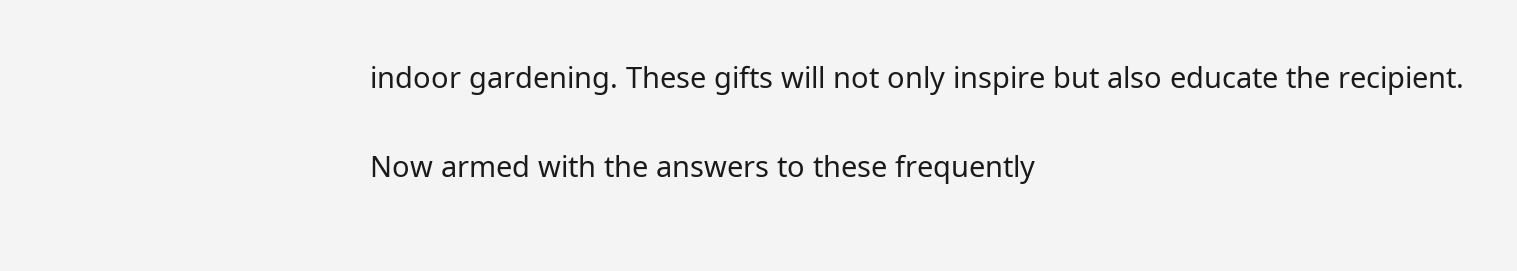indoor gardening. These gifts will not only inspire but also educate the recipient.

Now armed with the answers to these frequently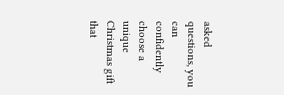asked questions, you can confidently choose a unique Christmas gift that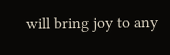will bring joy to any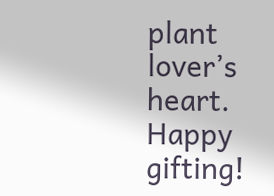plant lover’s heart. Happy gifting!